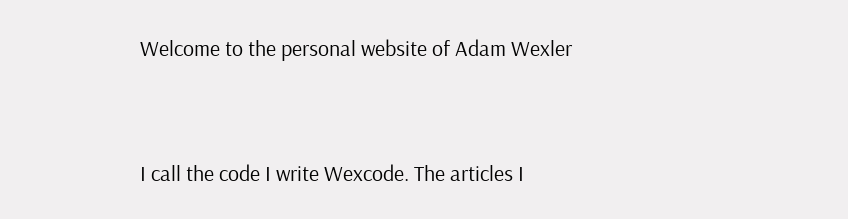Welcome to the personal website of Adam Wexler


I call the code I write Wexcode. The articles I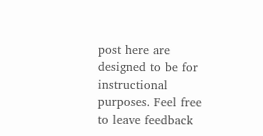post here are designed to be for instructional purposes. Feel free to leave feedback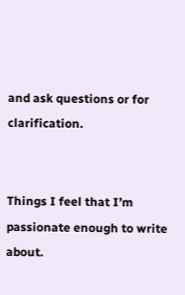and ask questions or for clarification.


Things I feel that I’m passionate enough to write about.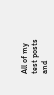All of my test posts and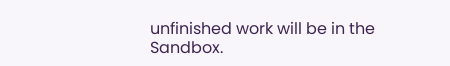unfinished work will be in the Sandbox.